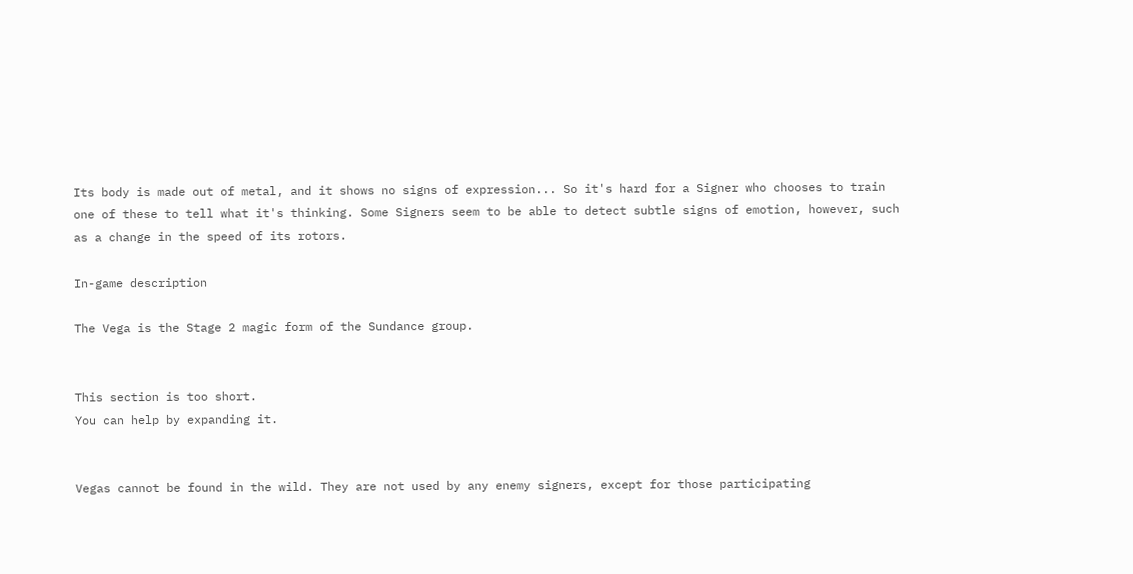Its body is made out of metal, and it shows no signs of expression... So it's hard for a Signer who chooses to train one of these to tell what it's thinking. Some Signers seem to be able to detect subtle signs of emotion, however, such as a change in the speed of its rotors.

In-game description

The Vega is the Stage 2 magic form of the Sundance group.


This section is too short.
You can help by expanding it.


Vegas cannot be found in the wild. They are not used by any enemy signers, except for those participating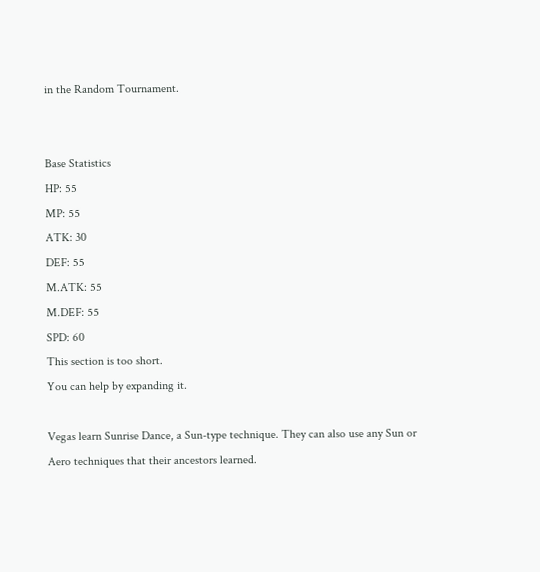in the Random Tournament.


Base Statistics
HP: 55
MP: 55
ATK: 30
DEF: 55
M.ATK: 55
M.DEF: 55
SPD: 60
This section is too short.
You can help by expanding it.

Vegas learn Sunrise Dance, a Sun-type technique. They can also use any Sun or Aero techniques that their ancestors learned.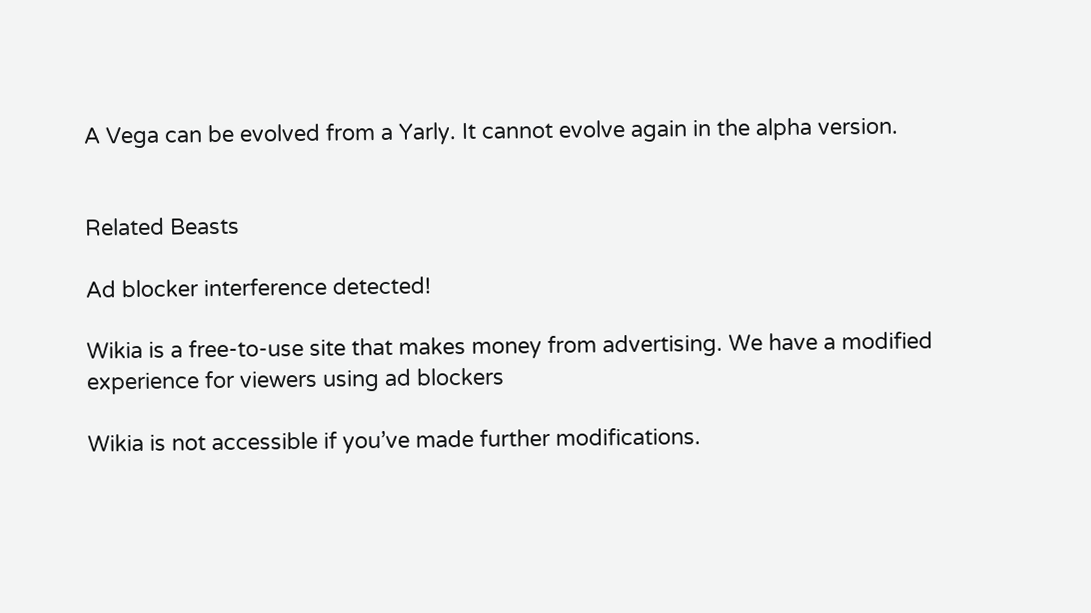A Vega can be evolved from a Yarly. It cannot evolve again in the alpha version.


Related Beasts

Ad blocker interference detected!

Wikia is a free-to-use site that makes money from advertising. We have a modified experience for viewers using ad blockers

Wikia is not accessible if you’ve made further modifications.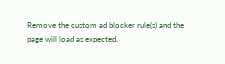Remove the custom ad blocker rule(s) and the page will load as expected.